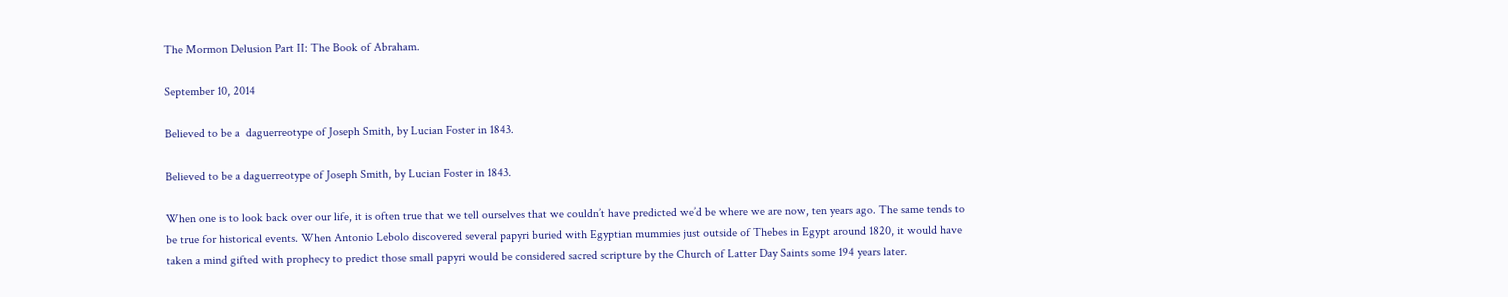The Mormon Delusion Part II: The Book of Abraham.

September 10, 2014

Believed to be a  daguerreotype of Joseph Smith, by Lucian Foster in 1843.

Believed to be a daguerreotype of Joseph Smith, by Lucian Foster in 1843.

When one is to look back over our life, it is often true that we tell ourselves that we couldn’t have predicted we’d be where we are now, ten years ago. The same tends to be true for historical events. When Antonio Lebolo discovered several papyri buried with Egyptian mummies just outside of Thebes in Egypt around 1820, it would have taken a mind gifted with prophecy to predict those small papyri would be considered sacred scripture by the Church of Latter Day Saints some 194 years later.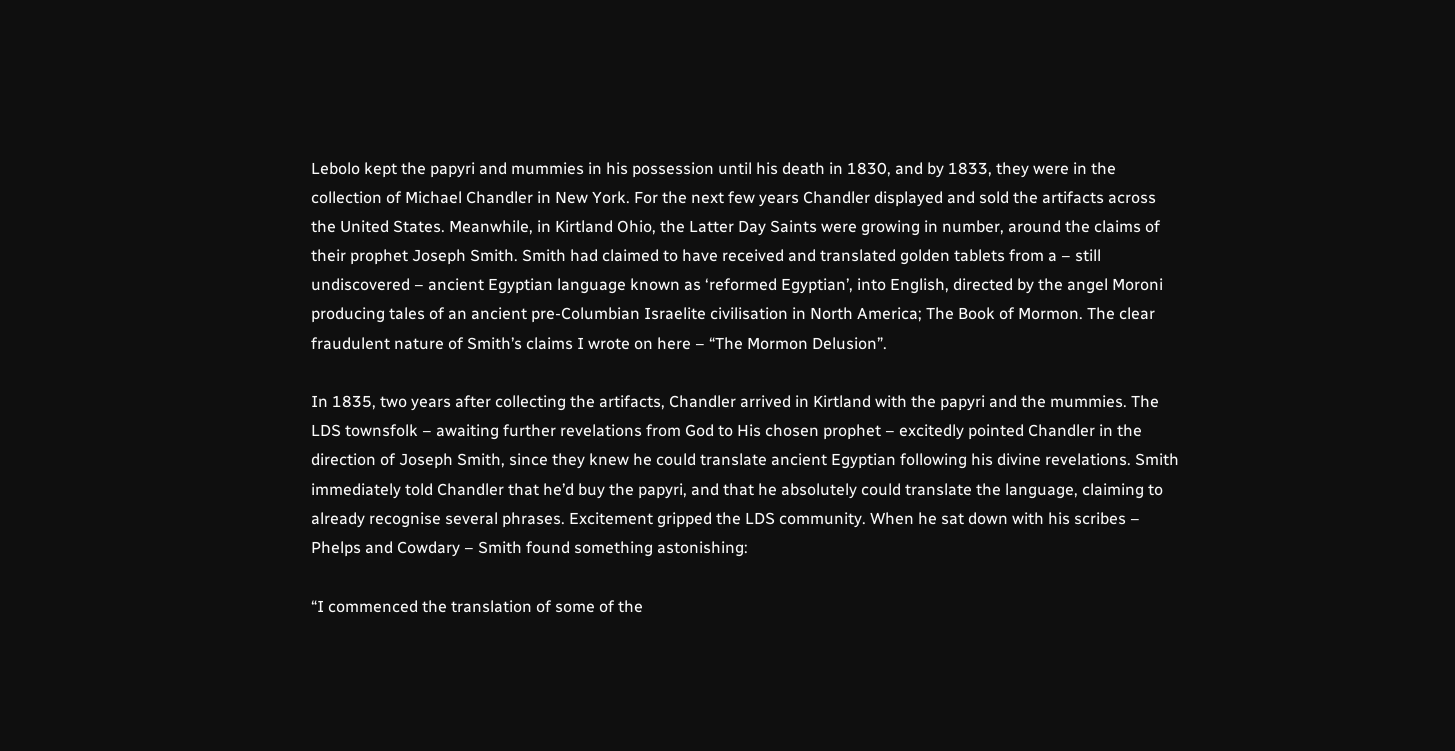Lebolo kept the papyri and mummies in his possession until his death in 1830, and by 1833, they were in the collection of Michael Chandler in New York. For the next few years Chandler displayed and sold the artifacts across the United States. Meanwhile, in Kirtland Ohio, the Latter Day Saints were growing in number, around the claims of their prophet Joseph Smith. Smith had claimed to have received and translated golden tablets from a – still undiscovered – ancient Egyptian language known as ‘reformed Egyptian’, into English, directed by the angel Moroni producing tales of an ancient pre-Columbian Israelite civilisation in North America; The Book of Mormon. The clear fraudulent nature of Smith’s claims I wrote on here – “The Mormon Delusion”.

In 1835, two years after collecting the artifacts, Chandler arrived in Kirtland with the papyri and the mummies. The LDS townsfolk – awaiting further revelations from God to His chosen prophet – excitedly pointed Chandler in the direction of Joseph Smith, since they knew he could translate ancient Egyptian following his divine revelations. Smith immediately told Chandler that he’d buy the papyri, and that he absolutely could translate the language, claiming to already recognise several phrases. Excitement gripped the LDS community. When he sat down with his scribes – Phelps and Cowdary – Smith found something astonishing:

“I commenced the translation of some of the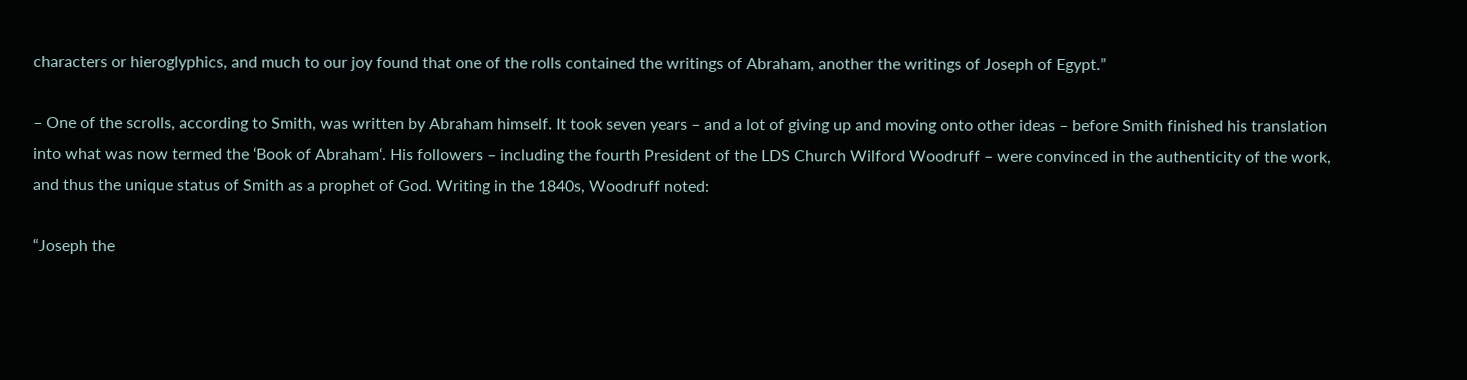characters or hieroglyphics, and much to our joy found that one of the rolls contained the writings of Abraham, another the writings of Joseph of Egypt.”

– One of the scrolls, according to Smith, was written by Abraham himself. It took seven years – and a lot of giving up and moving onto other ideas – before Smith finished his translation into what was now termed the ‘Book of Abraham‘. His followers – including the fourth President of the LDS Church Wilford Woodruff – were convinced in the authenticity of the work, and thus the unique status of Smith as a prophet of God. Writing in the 1840s, Woodruff noted:

“Joseph the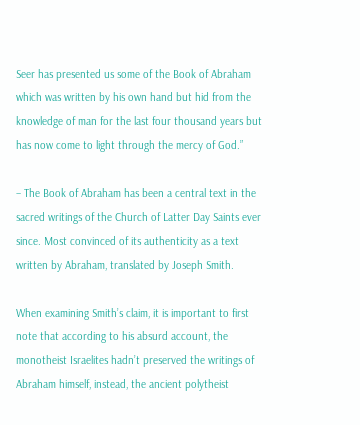Seer has presented us some of the Book of Abraham which was written by his own hand but hid from the knowledge of man for the last four thousand years but has now come to light through the mercy of God.”

– The Book of Abraham has been a central text in the sacred writings of the Church of Latter Day Saints ever since. Most convinced of its authenticity as a text written by Abraham, translated by Joseph Smith.

When examining Smith’s claim, it is important to first note that according to his absurd account, the monotheist Israelites hadn’t preserved the writings of Abraham himself, instead, the ancient polytheist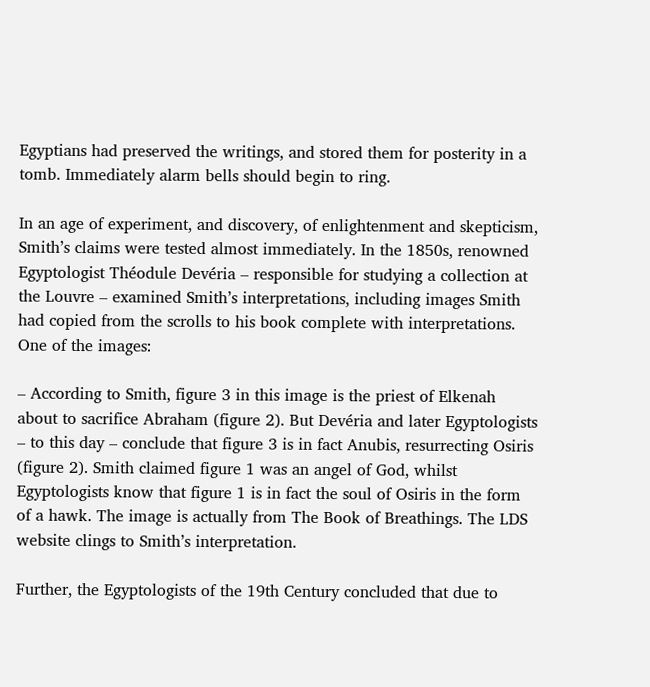Egyptians had preserved the writings, and stored them for posterity in a tomb. Immediately alarm bells should begin to ring.

In an age of experiment, and discovery, of enlightenment and skepticism, Smith’s claims were tested almost immediately. In the 1850s, renowned Egyptologist Théodule Devéria – responsible for studying a collection at the Louvre – examined Smith’s interpretations, including images Smith had copied from the scrolls to his book complete with interpretations. One of the images:

– According to Smith, figure 3 in this image is the priest of Elkenah about to sacrifice Abraham (figure 2). But Devéria and later Egyptologists – to this day – conclude that figure 3 is in fact Anubis, resurrecting Osiris (figure 2). Smith claimed figure 1 was an angel of God, whilst Egyptologists know that figure 1 is in fact the soul of Osiris in the form of a hawk. The image is actually from The Book of Breathings. The LDS website clings to Smith’s interpretation.

Further, the Egyptologists of the 19th Century concluded that due to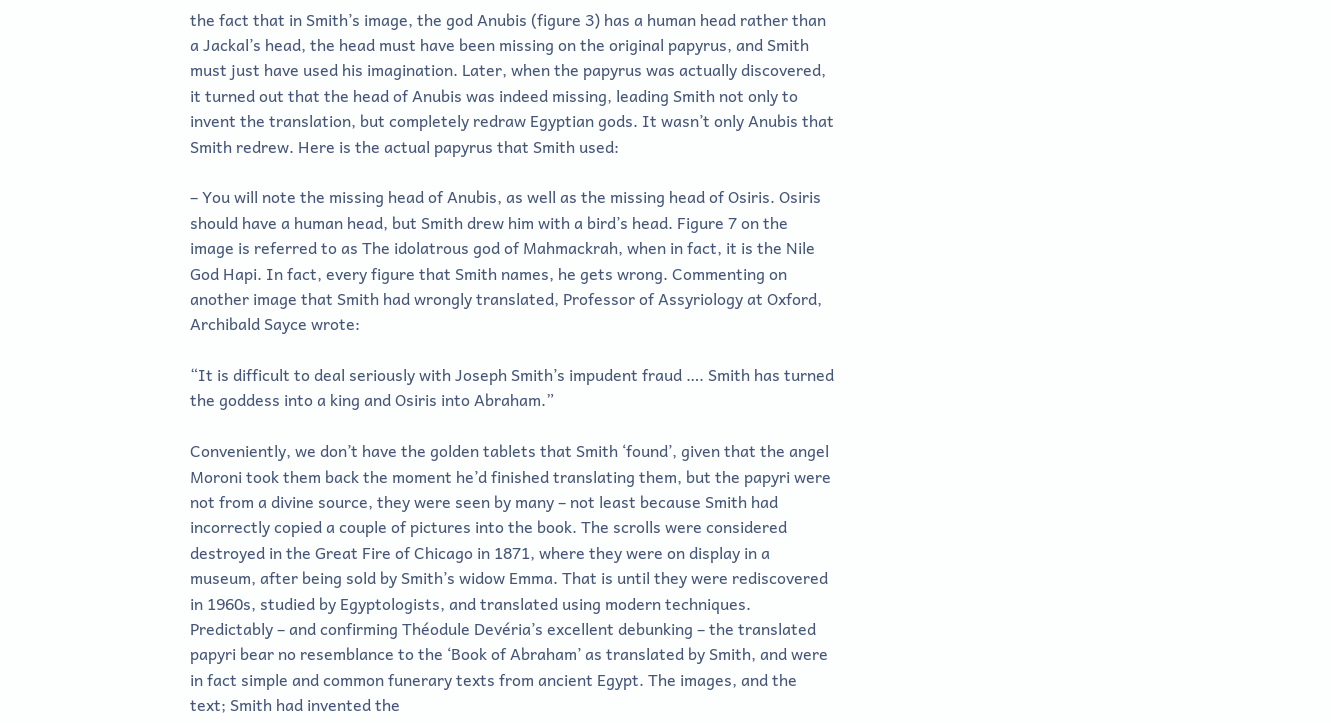the fact that in Smith’s image, the god Anubis (figure 3) has a human head rather than a Jackal’s head, the head must have been missing on the original papyrus, and Smith must just have used his imagination. Later, when the papyrus was actually discovered, it turned out that the head of Anubis was indeed missing, leading Smith not only to invent the translation, but completely redraw Egyptian gods. It wasn’t only Anubis that Smith redrew. Here is the actual papyrus that Smith used:

– You will note the missing head of Anubis, as well as the missing head of Osiris. Osiris should have a human head, but Smith drew him with a bird’s head. Figure 7 on the image is referred to as The idolatrous god of Mahmackrah, when in fact, it is the Nile God Hapi. In fact, every figure that Smith names, he gets wrong. Commenting on another image that Smith had wrongly translated, Professor of Assyriology at Oxford, Archibald Sayce wrote:

“It is difficult to deal seriously with Joseph Smith’s impudent fraud …. Smith has turned the goddess into a king and Osiris into Abraham.”

Conveniently, we don’t have the golden tablets that Smith ‘found’, given that the angel Moroni took them back the moment he’d finished translating them, but the papyri were not from a divine source, they were seen by many – not least because Smith had incorrectly copied a couple of pictures into the book. The scrolls were considered destroyed in the Great Fire of Chicago in 1871, where they were on display in a museum, after being sold by Smith’s widow Emma. That is until they were rediscovered in 1960s, studied by Egyptologists, and translated using modern techniques. Predictably – and confirming Théodule Devéria’s excellent debunking – the translated papyri bear no resemblance to the ‘Book of Abraham’ as translated by Smith, and were in fact simple and common funerary texts from ancient Egypt. The images, and the text; Smith had invented the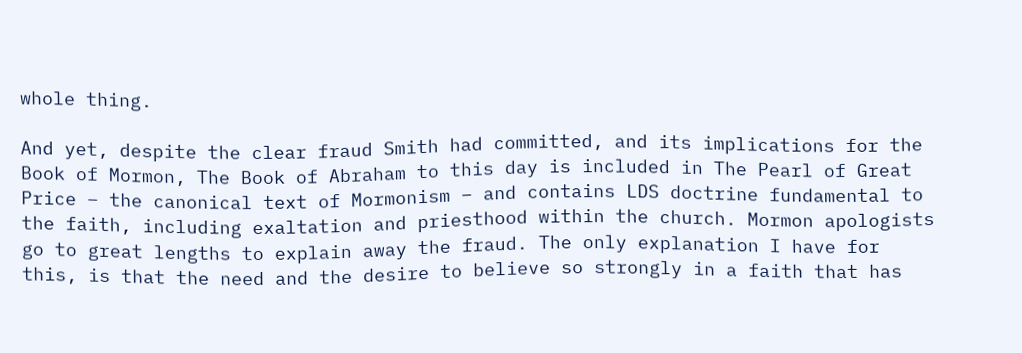whole thing.

And yet, despite the clear fraud Smith had committed, and its implications for the Book of Mormon, The Book of Abraham to this day is included in The Pearl of Great Price – the canonical text of Mormonism – and contains LDS doctrine fundamental to the faith, including exaltation and priesthood within the church. Mormon apologists go to great lengths to explain away the fraud. The only explanation I have for this, is that the need and the desire to believe so strongly in a faith that has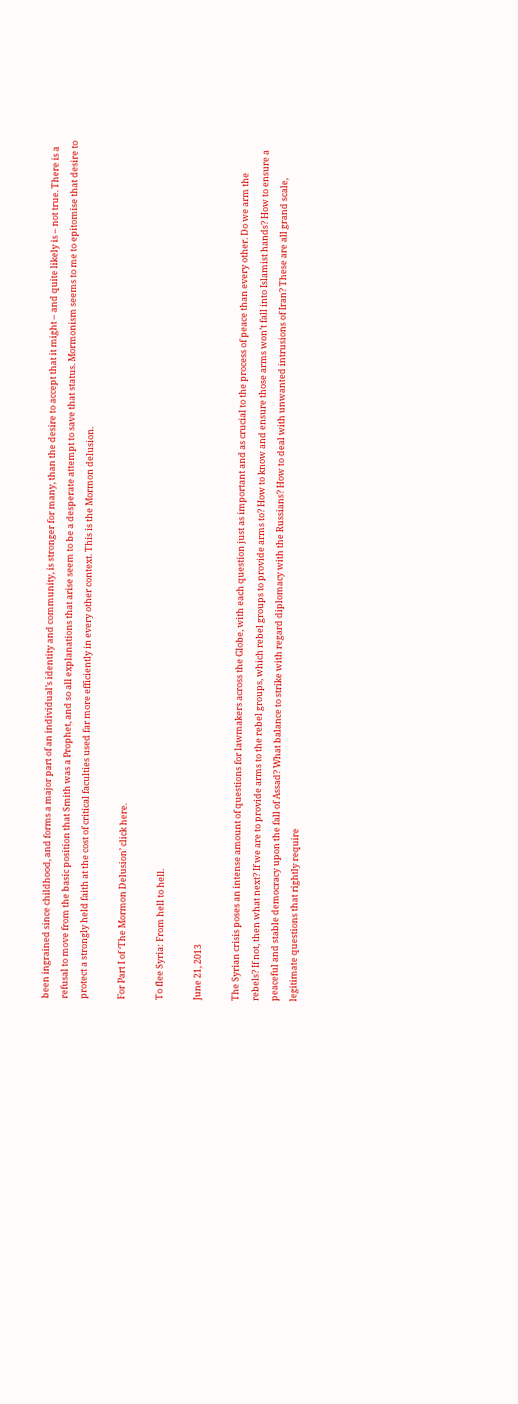been ingrained since childhood, and forms a major part of an individual’s identity and community, is stronger for many, than the desire to accept that it might – and quite likely is – not true. There is a refusal to move from the basic position that Smith was a Prophet, and so all explanations that arise seem to be a desperate attempt to save that status. Mormonism seems to me to epitomise that desire to protect a strongly held faith at the cost of critical faculties used far more efficiently in every other context. This is the Mormon delusion.

For Part I of ‘The Mormon Delusion’ click here.

To flee Syria: From hell to hell.

June 21, 2013

The Syrian crisis poses an intense amount of questions for lawmakers across the Globe, with each question just as important and as crucial to the process of peace than every other. Do we arm the rebels? If not, then what next? If we are to provide arms to the rebel groups, which rebel groups to provide arms to? How to know and ensure those arms won’t fall into Islamist hands? How to ensure a peaceful and stable democracy upon the fall of Assad? What balance to strike with regard diplomacy with the Russians? How to deal with unwanted intrusions of Iran? These are all grand scale, legitimate questions that rightly require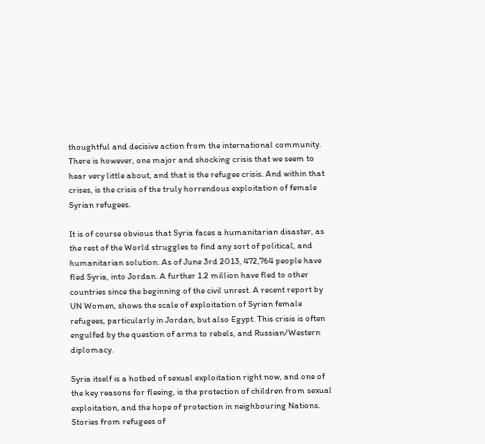thoughtful and decisive action from the international community. There is however, one major and shocking crisis that we seem to hear very little about, and that is the refugee crisis. And within that crises, is the crisis of the truly horrendous exploitation of female Syrian refugees.

It is of course obvious that Syria faces a humanitarian disaster, as the rest of the World struggles to find any sort of political, and humanitarian solution. As of June 3rd 2013, 472,764 people have fled Syria, into Jordan. A further 1.2 million have fled to other countries since the beginning of the civil unrest. A recent report by UN Women, shows the scale of exploitation of Syrian female refugees, particularly in Jordan, but also Egypt. This crisis is often engulfed by the question of arms to rebels, and Russian/Western diplomacy.

Syria itself is a hotbed of sexual exploitation right now, and one of the key reasons for fleeing, is the protection of children from sexual exploitation, and the hope of protection in neighbouring Nations. Stories from refugees of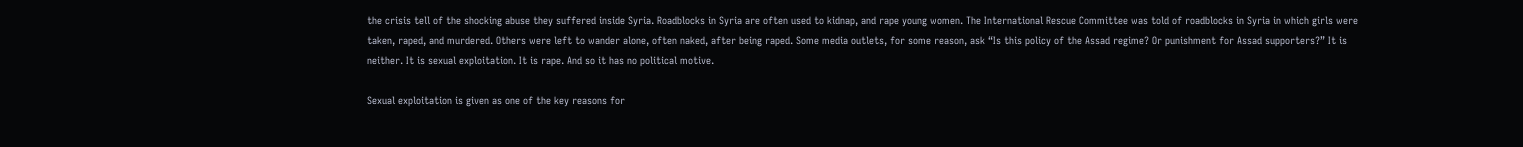the crisis tell of the shocking abuse they suffered inside Syria. Roadblocks in Syria are often used to kidnap, and rape young women. The International Rescue Committee was told of roadblocks in Syria in which girls were taken, raped, and murdered. Others were left to wander alone, often naked, after being raped. Some media outlets, for some reason, ask “Is this policy of the Assad regime? Or punishment for Assad supporters?” It is neither. It is sexual exploitation. It is rape. And so it has no political motive.

Sexual exploitation is given as one of the key reasons for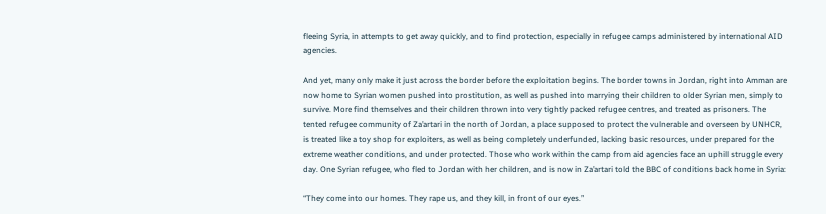fleeing Syria, in attempts to get away quickly, and to find protection, especially in refugee camps administered by international AID agencies.

And yet, many only make it just across the border before the exploitation begins. The border towns in Jordan, right into Amman are now home to Syrian women pushed into prostitution, as well as pushed into marrying their children to older Syrian men, simply to survive. More find themselves and their children thrown into very tightly packed refugee centres, and treated as prisoners. The tented refugee community of Za’artari in the north of Jordan, a place supposed to protect the vulnerable and overseen by UNHCR, is treated like a toy shop for exploiters, as well as being completely underfunded, lacking basic resources, under prepared for the extreme weather conditions, and under protected. Those who work within the camp from aid agencies face an uphill struggle every day. One Syrian refugee, who fled to Jordan with her children, and is now in Za’artari told the BBC of conditions back home in Syria:

“They come into our homes. They rape us, and they kill, in front of our eyes.”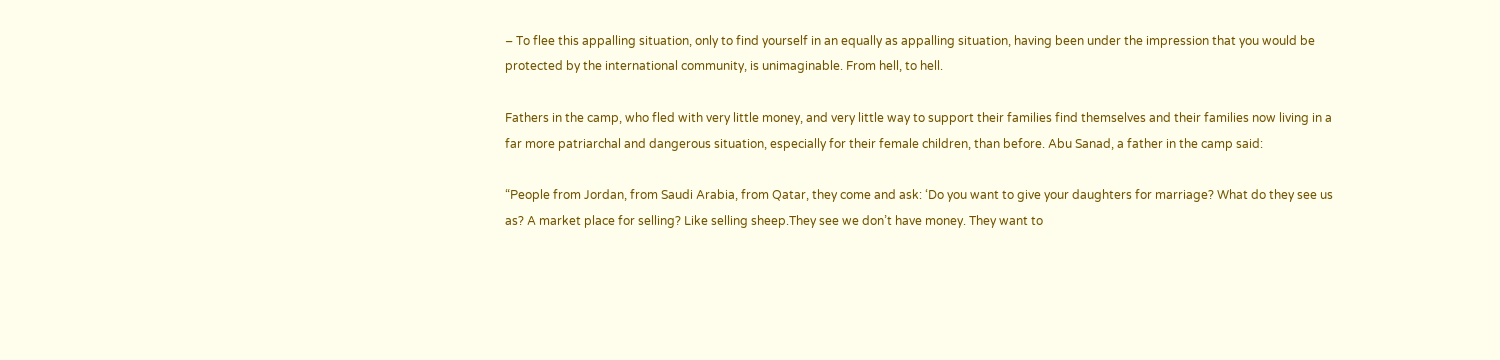– To flee this appalling situation, only to find yourself in an equally as appalling situation, having been under the impression that you would be protected by the international community, is unimaginable. From hell, to hell.

Fathers in the camp, who fled with very little money, and very little way to support their families find themselves and their families now living in a far more patriarchal and dangerous situation, especially for their female children, than before. Abu Sanad, a father in the camp said:

“People from Jordan, from Saudi Arabia, from Qatar, they come and ask: ‘Do you want to give your daughters for marriage? What do they see us as? A market place for selling? Like selling sheep.They see we don’t have money. They want to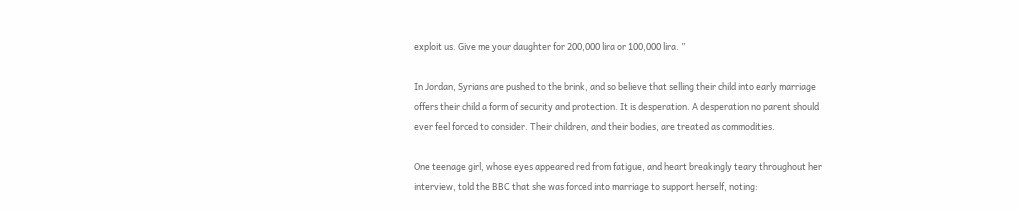exploit us. Give me your daughter for 200,000 lira or 100,000 lira. ”

In Jordan, Syrians are pushed to the brink, and so believe that selling their child into early marriage offers their child a form of security and protection. It is desperation. A desperation no parent should ever feel forced to consider. Their children, and their bodies, are treated as commodities.

One teenage girl, whose eyes appeared red from fatigue, and heart breakingly teary throughout her interview, told the BBC that she was forced into marriage to support herself, noting: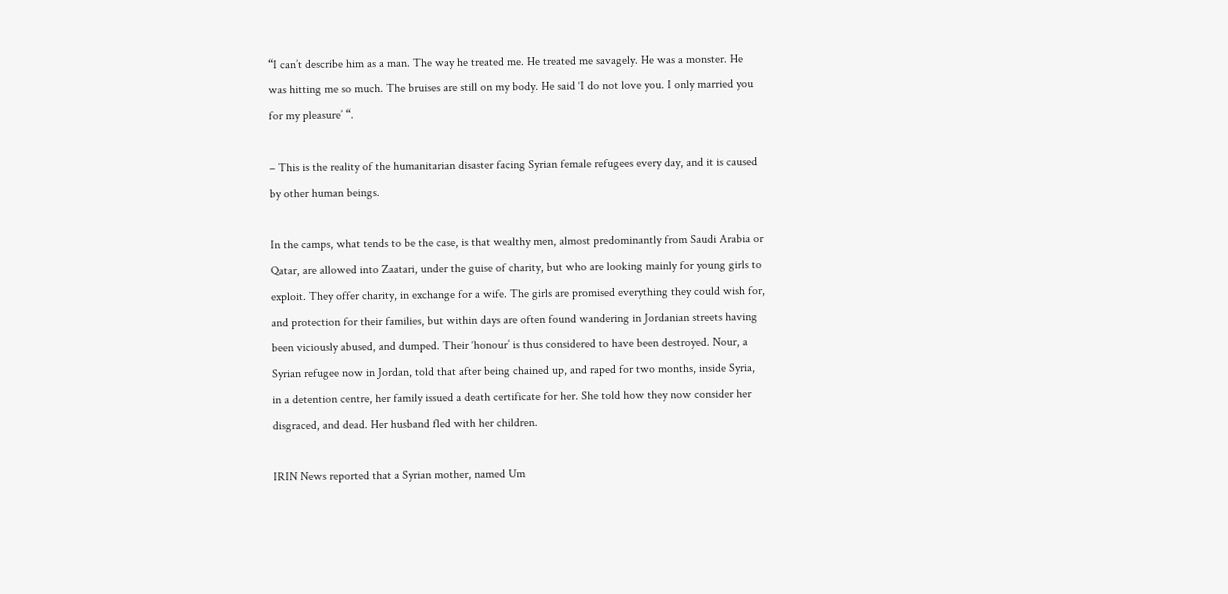“I can’t describe him as a man. The way he treated me. He treated me savagely. He was a monster. He was hitting me so much. The bruises are still on my body. He said ‘I do not love you. I only married you for my pleasure’ “.

– This is the reality of the humanitarian disaster facing Syrian female refugees every day, and it is caused by other human beings.

In the camps, what tends to be the case, is that wealthy men, almost predominantly from Saudi Arabia or Qatar, are allowed into Zaatari, under the guise of charity, but who are looking mainly for young girls to exploit. They offer charity, in exchange for a wife. The girls are promised everything they could wish for, and protection for their families, but within days are often found wandering in Jordanian streets having been viciously abused, and dumped. Their ‘honour’ is thus considered to have been destroyed. Nour, a Syrian refugee now in Jordan, told that after being chained up, and raped for two months, inside Syria, in a detention centre, her family issued a death certificate for her. She told how they now consider her disgraced, and dead. Her husband fled with her children.

IRIN News reported that a Syrian mother, named Um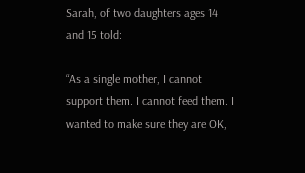Sarah, of two daughters ages 14 and 15 told:

“As a single mother, I cannot support them. I cannot feed them. I wanted to make sure they are OK,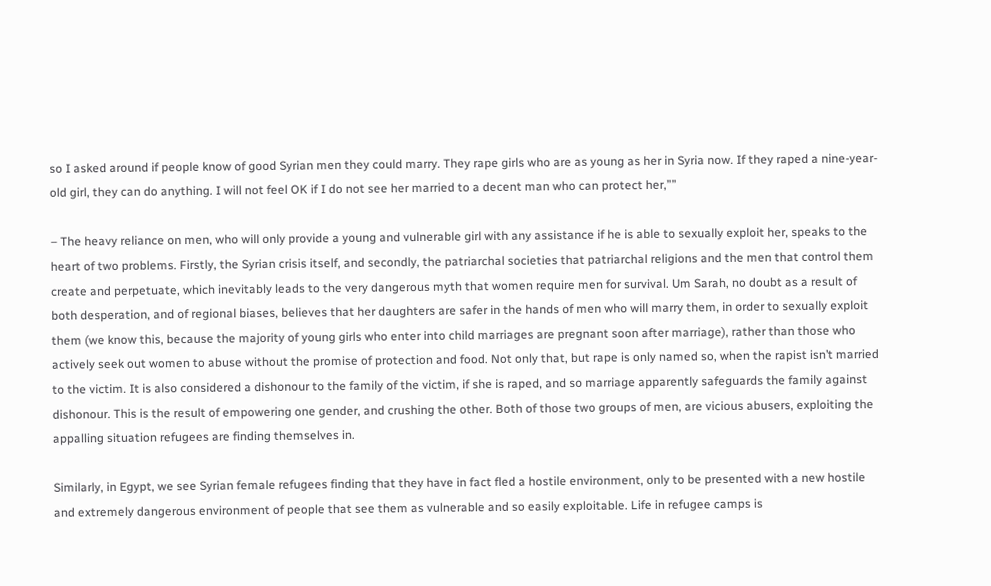so I asked around if people know of good Syrian men they could marry. They rape girls who are as young as her in Syria now. If they raped a nine-year-old girl, they can do anything. I will not feel OK if I do not see her married to a decent man who can protect her,””

– The heavy reliance on men, who will only provide a young and vulnerable girl with any assistance if he is able to sexually exploit her, speaks to the heart of two problems. Firstly, the Syrian crisis itself, and secondly, the patriarchal societies that patriarchal religions and the men that control them create and perpetuate, which inevitably leads to the very dangerous myth that women require men for survival. Um Sarah, no doubt as a result of both desperation, and of regional biases, believes that her daughters are safer in the hands of men who will marry them, in order to sexually exploit them (we know this, because the majority of young girls who enter into child marriages are pregnant soon after marriage), rather than those who actively seek out women to abuse without the promise of protection and food. Not only that, but rape is only named so, when the rapist isn’t married to the victim. It is also considered a dishonour to the family of the victim, if she is raped, and so marriage apparently safeguards the family against dishonour. This is the result of empowering one gender, and crushing the other. Both of those two groups of men, are vicious abusers, exploiting the appalling situation refugees are finding themselves in.

Similarly, in Egypt, we see Syrian female refugees finding that they have in fact fled a hostile environment, only to be presented with a new hostile and extremely dangerous environment of people that see them as vulnerable and so easily exploitable. Life in refugee camps is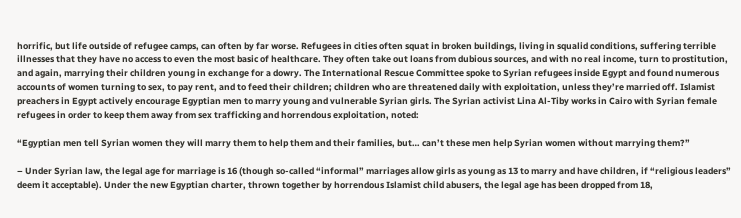horrific, but life outside of refugee camps, can often by far worse. Refugees in cities often squat in broken buildings, living in squalid conditions, suffering terrible illnesses that they have no access to even the most basic of healthcare. They often take out loans from dubious sources, and with no real income, turn to prostitution, and again, marrying their children young in exchange for a dowry. The International Rescue Committee spoke to Syrian refugees inside Egypt and found numerous accounts of women turning to sex, to pay rent, and to feed their children; children who are threatened daily with exploitation, unless they’re married off. Islamist preachers in Egypt actively encourage Egyptian men to marry young and vulnerable Syrian girls. The Syrian activist Lina Al-Tiby works in Cairo with Syrian female refugees in order to keep them away from sex trafficking and horrendous exploitation, noted:

“Egyptian men tell Syrian women they will marry them to help them and their families, but… can’t these men help Syrian women without marrying them?”

– Under Syrian law, the legal age for marriage is 16 (though so-called “informal” marriages allow girls as young as 13 to marry and have children, if “religious leaders” deem it acceptable). Under the new Egyptian charter, thrown together by horrendous Islamist child abusers, the legal age has been dropped from 18,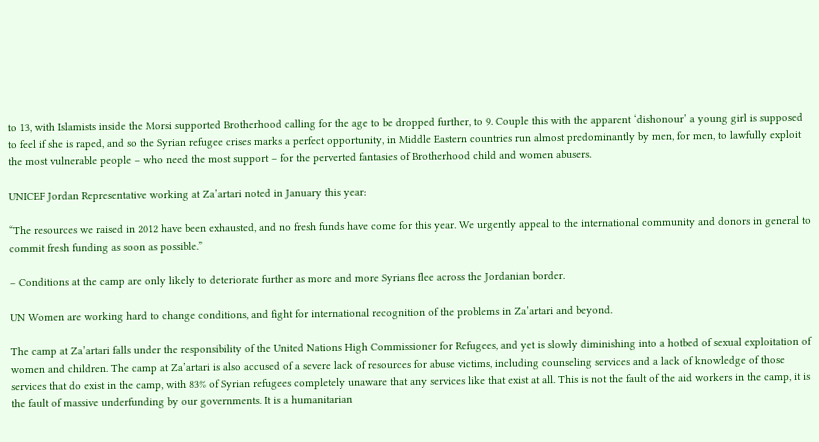to 13, with Islamists inside the Morsi supported Brotherhood calling for the age to be dropped further, to 9. Couple this with the apparent ‘dishonour’ a young girl is supposed to feel if she is raped, and so the Syrian refugee crises marks a perfect opportunity, in Middle Eastern countries run almost predominantly by men, for men, to lawfully exploit the most vulnerable people – who need the most support – for the perverted fantasies of Brotherhood child and women abusers.

UNICEF Jordan Representative working at Za’artari noted in January this year:

“The resources we raised in 2012 have been exhausted, and no fresh funds have come for this year. We urgently appeal to the international community and donors in general to commit fresh funding as soon as possible.”

– Conditions at the camp are only likely to deteriorate further as more and more Syrians flee across the Jordanian border.

UN Women are working hard to change conditions, and fight for international recognition of the problems in Za’artari and beyond.

The camp at Za’artari falls under the responsibility of the United Nations High Commissioner for Refugees, and yet is slowly diminishing into a hotbed of sexual exploitation of women and children. The camp at Za’artari is also accused of a severe lack of resources for abuse victims, including counseling services and a lack of knowledge of those services that do exist in the camp, with 83% of Syrian refugees completely unaware that any services like that exist at all. This is not the fault of the aid workers in the camp, it is the fault of massive underfunding by our governments. It is a humanitarian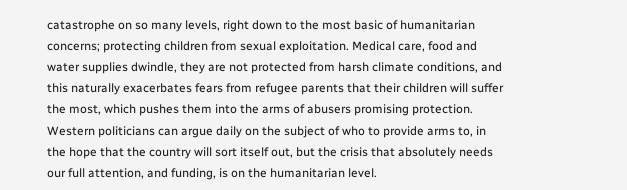catastrophe on so many levels, right down to the most basic of humanitarian concerns; protecting children from sexual exploitation. Medical care, food and water supplies dwindle, they are not protected from harsh climate conditions, and this naturally exacerbates fears from refugee parents that their children will suffer the most, which pushes them into the arms of abusers promising protection. Western politicians can argue daily on the subject of who to provide arms to, in the hope that the country will sort itself out, but the crisis that absolutely needs our full attention, and funding, is on the humanitarian level.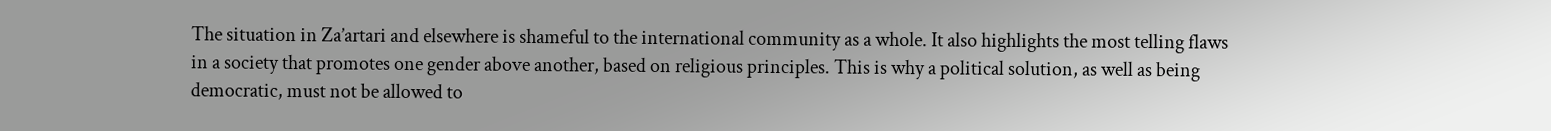The situation in Za’artari and elsewhere is shameful to the international community as a whole. It also highlights the most telling flaws in a society that promotes one gender above another, based on religious principles. This is why a political solution, as well as being democratic, must not be allowed to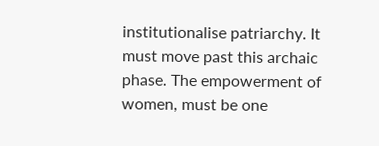institutionalise patriarchy. It must move past this archaic phase. The empowerment of women, must be one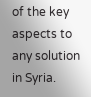of the key aspects to any solution in Syria.